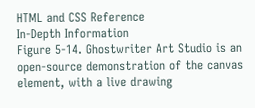HTML and CSS Reference
In-Depth Information
Figure 5-14. Ghostwriter Art Studio is an open-source demonstration of the canvas element, with a live drawing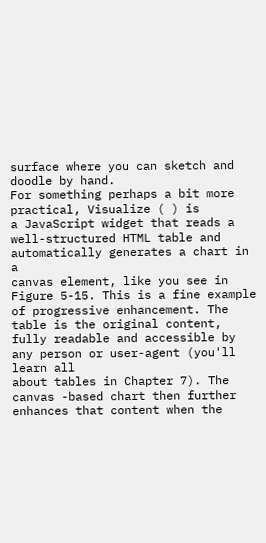surface where you can sketch and doodle by hand.
For something perhaps a bit more practical, Visualize ( ) is
a JavaScript widget that reads a well-structured HTML table and automatically generates a chart in a
canvas element, like you see in Figure 5-15. This is a fine example of progressive enhancement. The
table is the original content, fully readable and accessible by any person or user-agent (you'll learn all
about tables in Chapter 7). The canvas -based chart then further enhances that content when the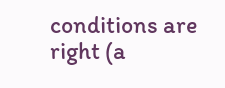conditions are right (a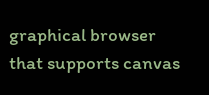graphical browser that supports canvas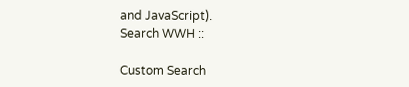and JavaScript).
Search WWH ::

Custom Search